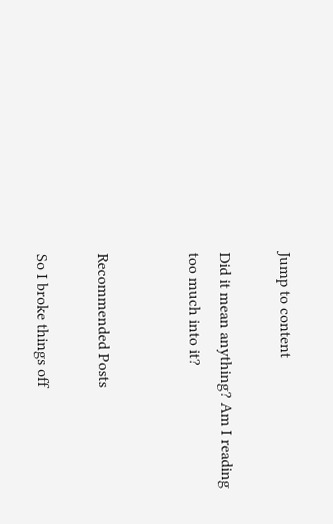Jump to content

Did it mean anything? Am I reading too much into it?


Recommended Posts

So I broke things off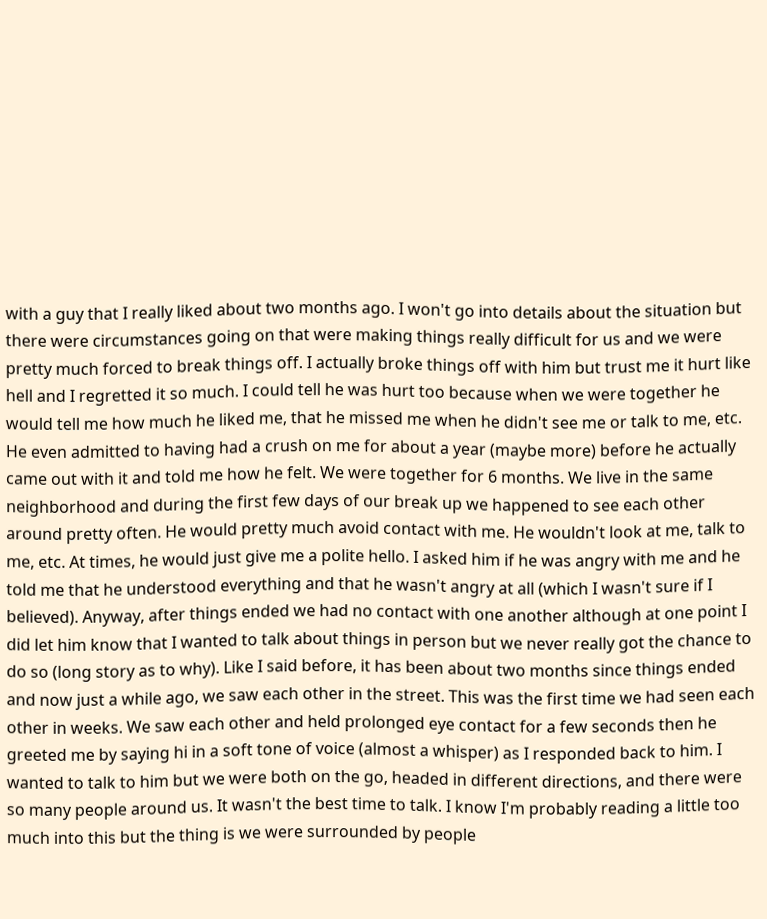with a guy that I really liked about two months ago. I won't go into details about the situation but there were circumstances going on that were making things really difficult for us and we were pretty much forced to break things off. I actually broke things off with him but trust me it hurt like hell and I regretted it so much. I could tell he was hurt too because when we were together he would tell me how much he liked me, that he missed me when he didn't see me or talk to me, etc. He even admitted to having had a crush on me for about a year (maybe more) before he actually came out with it and told me how he felt. We were together for 6 months. We live in the same neighborhood and during the first few days of our break up we happened to see each other around pretty often. He would pretty much avoid contact with me. He wouldn't look at me, talk to me, etc. At times, he would just give me a polite hello. I asked him if he was angry with me and he told me that he understood everything and that he wasn't angry at all (which I wasn't sure if I believed). Anyway, after things ended we had no contact with one another although at one point I did let him know that I wanted to talk about things in person but we never really got the chance to do so (long story as to why). Like I said before, it has been about two months since things ended and now just a while ago, we saw each other in the street. This was the first time we had seen each other in weeks. We saw each other and held prolonged eye contact for a few seconds then he greeted me by saying hi in a soft tone of voice (almost a whisper) as I responded back to him. I wanted to talk to him but we were both on the go, headed in different directions, and there were so many people around us. It wasn't the best time to talk. I know I'm probably reading a little too much into this but the thing is we were surrounded by people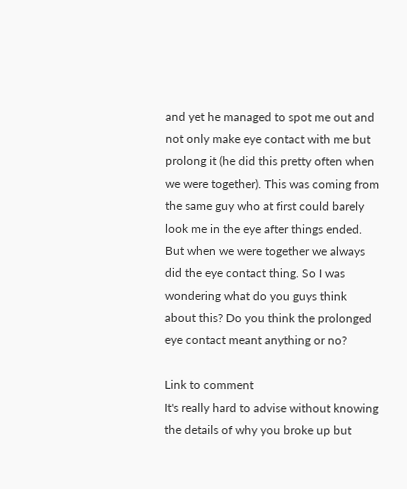and yet he managed to spot me out and not only make eye contact with me but prolong it (he did this pretty often when we were together). This was coming from the same guy who at first could barely look me in the eye after things ended. But when we were together we always did the eye contact thing. So I was wondering what do you guys think about this? Do you think the prolonged eye contact meant anything or no?

Link to comment
It's really hard to advise without knowing the details of why you broke up but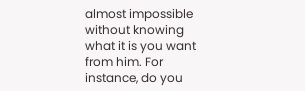almost impossible without knowing what it is you want from him. For instance, do you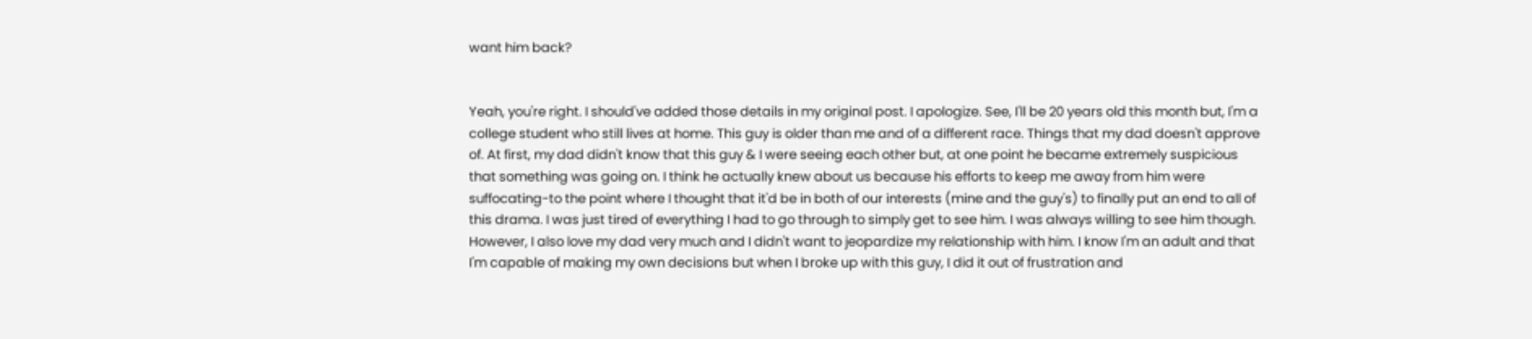want him back?


Yeah, you're right. I should've added those details in my original post. I apologize. See, I'll be 20 years old this month but, I'm a college student who still lives at home. This guy is older than me and of a different race. Things that my dad doesn't approve of. At first, my dad didn't know that this guy & I were seeing each other but, at one point he became extremely suspicious that something was going on. I think he actually knew about us because his efforts to keep me away from him were suffocating-to the point where I thought that it'd be in both of our interests (mine and the guy's) to finally put an end to all of this drama. I was just tired of everything I had to go through to simply get to see him. I was always willing to see him though. However, I also love my dad very much and I didn't want to jeopardize my relationship with him. I know I'm an adult and that I'm capable of making my own decisions but when I broke up with this guy, I did it out of frustration and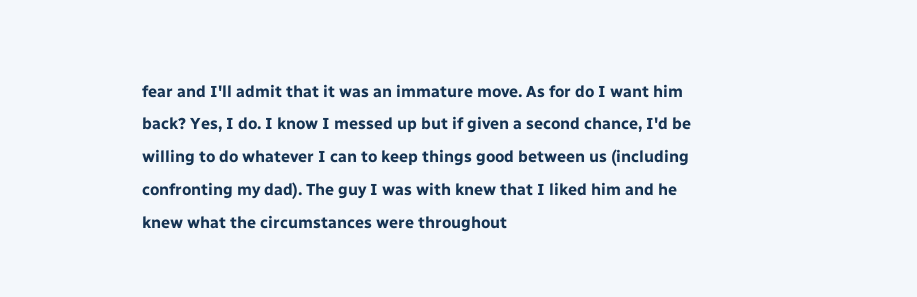fear and I'll admit that it was an immature move. As for do I want him back? Yes, I do. I know I messed up but if given a second chance, I'd be willing to do whatever I can to keep things good between us (including confronting my dad). The guy I was with knew that I liked him and he knew what the circumstances were throughout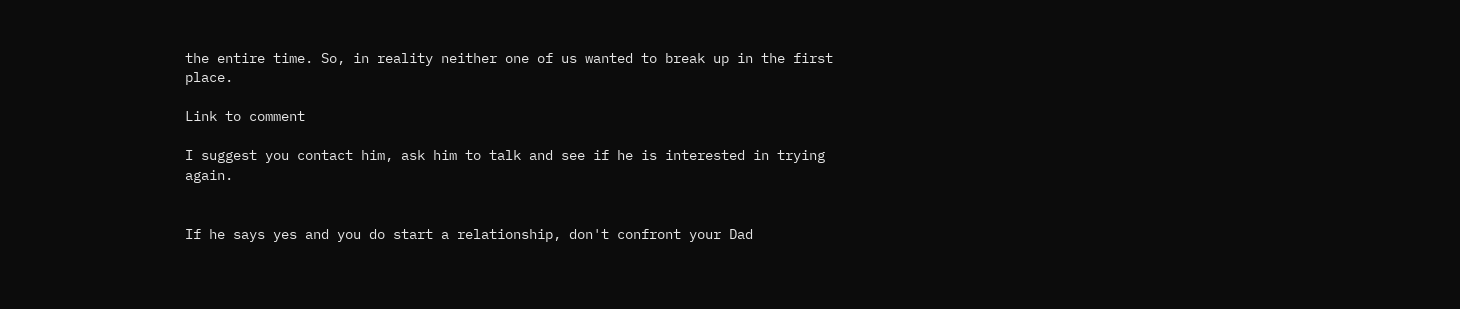the entire time. So, in reality neither one of us wanted to break up in the first place.

Link to comment

I suggest you contact him, ask him to talk and see if he is interested in trying again.


If he says yes and you do start a relationship, don't confront your Dad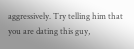aggressively. Try telling him that you are dating this guy,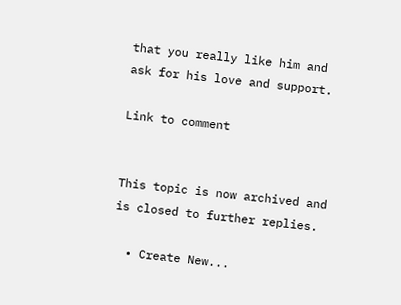that you really like him and ask for his love and support.

Link to comment


This topic is now archived and is closed to further replies.

  • Create New...